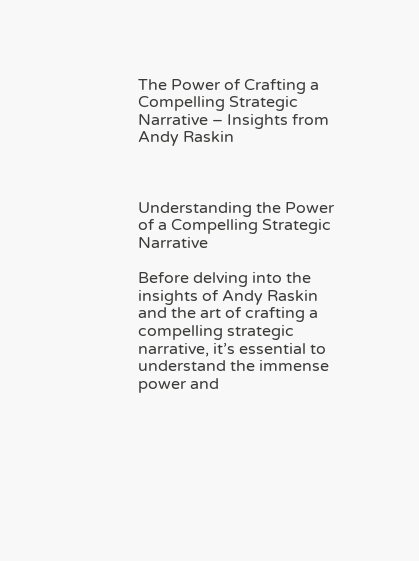The Power of Crafting a Compelling Strategic Narrative – Insights from Andy Raskin



Understanding the Power of a Compelling Strategic Narrative

Before delving into the insights of Andy Raskin and the art of crafting a compelling strategic narrative, it’s essential to understand the immense power and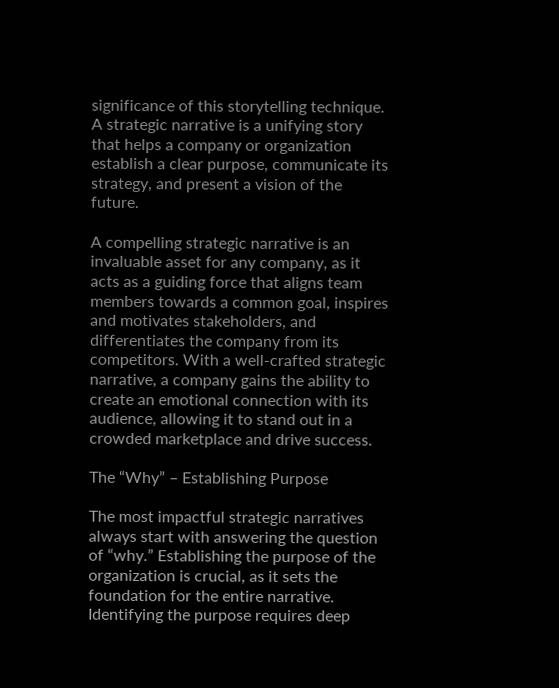significance of this storytelling technique. A strategic narrative is a unifying story that helps a company or organization establish a clear purpose, communicate its strategy, and present a vision of the future.

A compelling strategic narrative is an invaluable asset for any company, as it acts as a guiding force that aligns team members towards a common goal, inspires and motivates stakeholders, and differentiates the company from its competitors. With a well-crafted strategic narrative, a company gains the ability to create an emotional connection with its audience, allowing it to stand out in a crowded marketplace and drive success.

The “Why” – Establishing Purpose

The most impactful strategic narratives always start with answering the question of “why.” Establishing the purpose of the organization is crucial, as it sets the foundation for the entire narrative. Identifying the purpose requires deep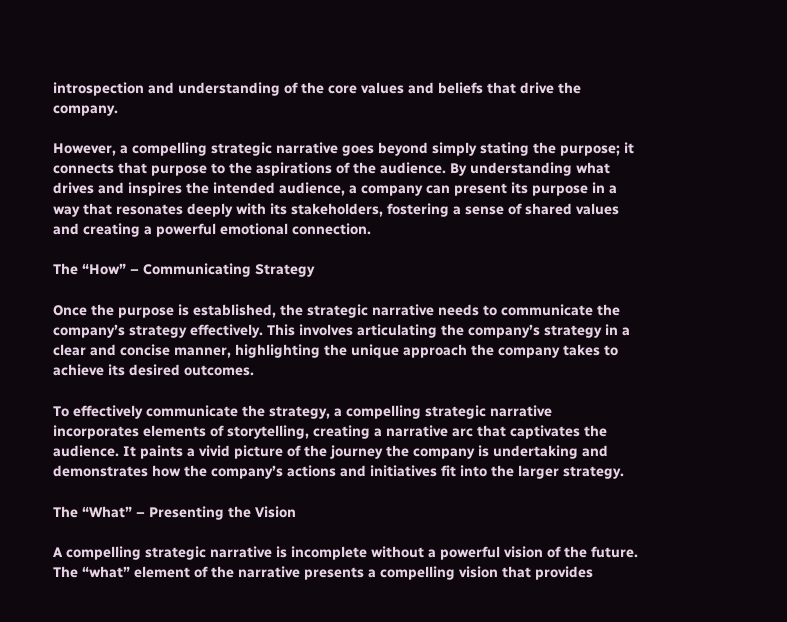introspection and understanding of the core values and beliefs that drive the company.

However, a compelling strategic narrative goes beyond simply stating the purpose; it connects that purpose to the aspirations of the audience. By understanding what drives and inspires the intended audience, a company can present its purpose in a way that resonates deeply with its stakeholders, fostering a sense of shared values and creating a powerful emotional connection.

The “How” – Communicating Strategy

Once the purpose is established, the strategic narrative needs to communicate the company’s strategy effectively. This involves articulating the company’s strategy in a clear and concise manner, highlighting the unique approach the company takes to achieve its desired outcomes.

To effectively communicate the strategy, a compelling strategic narrative incorporates elements of storytelling, creating a narrative arc that captivates the audience. It paints a vivid picture of the journey the company is undertaking and demonstrates how the company’s actions and initiatives fit into the larger strategy.

The “What” – Presenting the Vision

A compelling strategic narrative is incomplete without a powerful vision of the future. The “what” element of the narrative presents a compelling vision that provides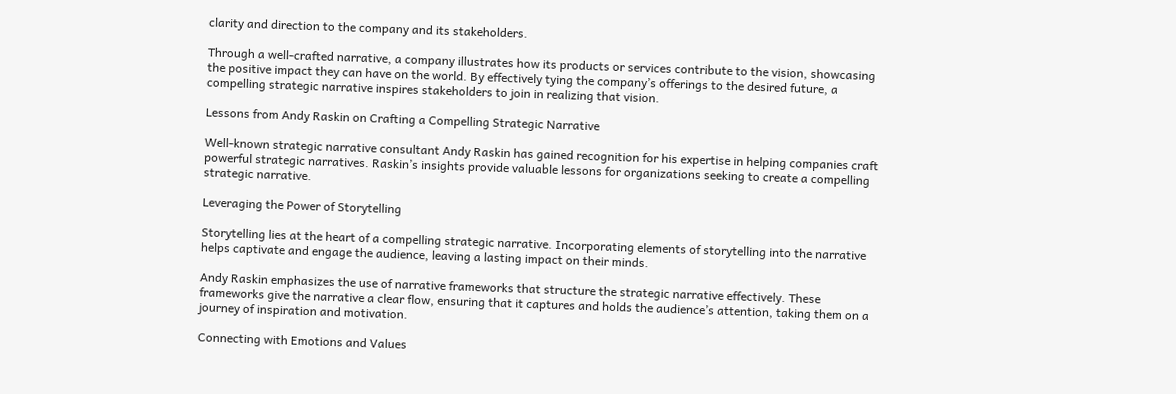clarity and direction to the company and its stakeholders.

Through a well-crafted narrative, a company illustrates how its products or services contribute to the vision, showcasing the positive impact they can have on the world. By effectively tying the company’s offerings to the desired future, a compelling strategic narrative inspires stakeholders to join in realizing that vision.

Lessons from Andy Raskin on Crafting a Compelling Strategic Narrative

Well-known strategic narrative consultant Andy Raskin has gained recognition for his expertise in helping companies craft powerful strategic narratives. Raskin’s insights provide valuable lessons for organizations seeking to create a compelling strategic narrative.

Leveraging the Power of Storytelling

Storytelling lies at the heart of a compelling strategic narrative. Incorporating elements of storytelling into the narrative helps captivate and engage the audience, leaving a lasting impact on their minds.

Andy Raskin emphasizes the use of narrative frameworks that structure the strategic narrative effectively. These frameworks give the narrative a clear flow, ensuring that it captures and holds the audience’s attention, taking them on a journey of inspiration and motivation.

Connecting with Emotions and Values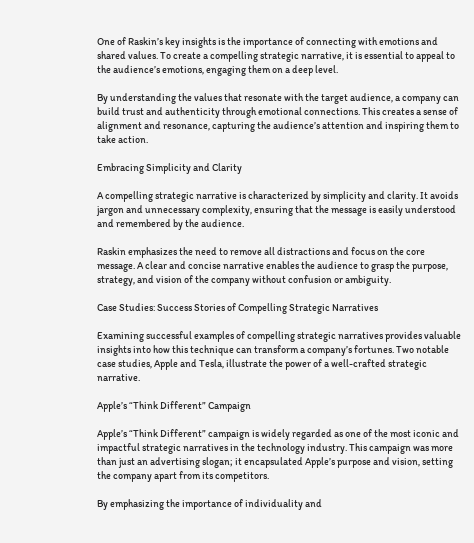One of Raskin’s key insights is the importance of connecting with emotions and shared values. To create a compelling strategic narrative, it is essential to appeal to the audience’s emotions, engaging them on a deep level.

By understanding the values that resonate with the target audience, a company can build trust and authenticity through emotional connections. This creates a sense of alignment and resonance, capturing the audience’s attention and inspiring them to take action.

Embracing Simplicity and Clarity

A compelling strategic narrative is characterized by simplicity and clarity. It avoids jargon and unnecessary complexity, ensuring that the message is easily understood and remembered by the audience.

Raskin emphasizes the need to remove all distractions and focus on the core message. A clear and concise narrative enables the audience to grasp the purpose, strategy, and vision of the company without confusion or ambiguity.

Case Studies: Success Stories of Compelling Strategic Narratives

Examining successful examples of compelling strategic narratives provides valuable insights into how this technique can transform a company’s fortunes. Two notable case studies, Apple and Tesla, illustrate the power of a well-crafted strategic narrative.

Apple’s “Think Different” Campaign

Apple’s “Think Different” campaign is widely regarded as one of the most iconic and impactful strategic narratives in the technology industry. This campaign was more than just an advertising slogan; it encapsulated Apple’s purpose and vision, setting the company apart from its competitors.

By emphasizing the importance of individuality and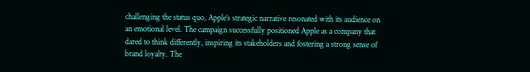challenging the status quo, Apple’s strategic narrative resonated with its audience on an emotional level. The campaign successfully positioned Apple as a company that dared to think differently, inspiring its stakeholders and fostering a strong sense of brand loyalty. The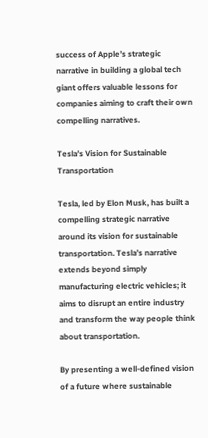success of Apple’s strategic narrative in building a global tech giant offers valuable lessons for companies aiming to craft their own compelling narratives.

Tesla’s Vision for Sustainable Transportation

Tesla, led by Elon Musk, has built a compelling strategic narrative around its vision for sustainable transportation. Tesla’s narrative extends beyond simply manufacturing electric vehicles; it aims to disrupt an entire industry and transform the way people think about transportation.

By presenting a well-defined vision of a future where sustainable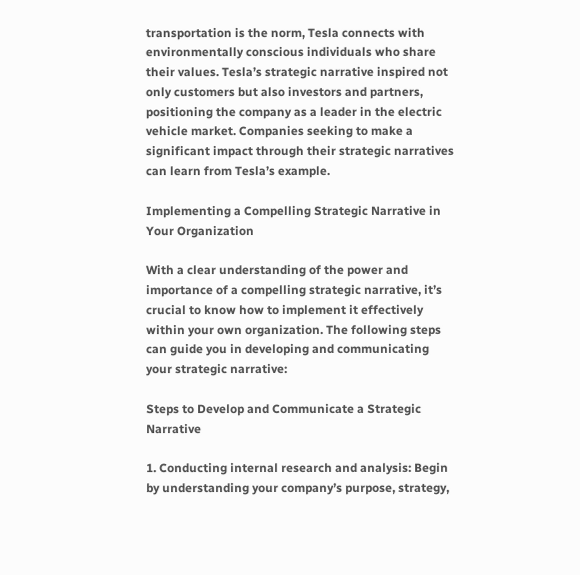transportation is the norm, Tesla connects with environmentally conscious individuals who share their values. Tesla’s strategic narrative inspired not only customers but also investors and partners, positioning the company as a leader in the electric vehicle market. Companies seeking to make a significant impact through their strategic narratives can learn from Tesla’s example.

Implementing a Compelling Strategic Narrative in Your Organization

With a clear understanding of the power and importance of a compelling strategic narrative, it’s crucial to know how to implement it effectively within your own organization. The following steps can guide you in developing and communicating your strategic narrative:

Steps to Develop and Communicate a Strategic Narrative

1. Conducting internal research and analysis: Begin by understanding your company’s purpose, strategy,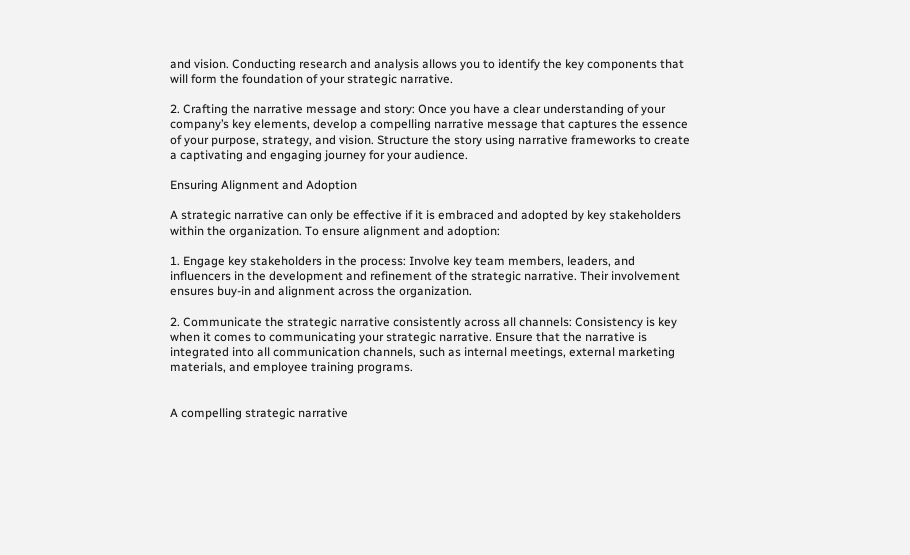and vision. Conducting research and analysis allows you to identify the key components that will form the foundation of your strategic narrative.

2. Crafting the narrative message and story: Once you have a clear understanding of your company’s key elements, develop a compelling narrative message that captures the essence of your purpose, strategy, and vision. Structure the story using narrative frameworks to create a captivating and engaging journey for your audience.

Ensuring Alignment and Adoption

A strategic narrative can only be effective if it is embraced and adopted by key stakeholders within the organization. To ensure alignment and adoption:

1. Engage key stakeholders in the process: Involve key team members, leaders, and influencers in the development and refinement of the strategic narrative. Their involvement ensures buy-in and alignment across the organization.

2. Communicate the strategic narrative consistently across all channels: Consistency is key when it comes to communicating your strategic narrative. Ensure that the narrative is integrated into all communication channels, such as internal meetings, external marketing materials, and employee training programs.


A compelling strategic narrative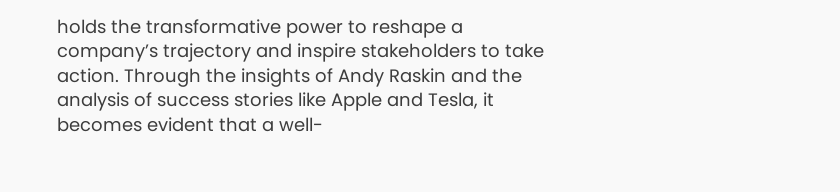holds the transformative power to reshape a company’s trajectory and inspire stakeholders to take action. Through the insights of Andy Raskin and the analysis of success stories like Apple and Tesla, it becomes evident that a well-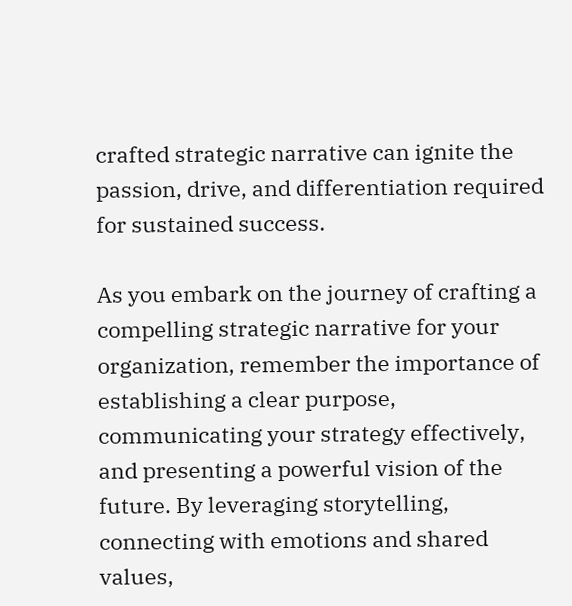crafted strategic narrative can ignite the passion, drive, and differentiation required for sustained success.

As you embark on the journey of crafting a compelling strategic narrative for your organization, remember the importance of establishing a clear purpose, communicating your strategy effectively, and presenting a powerful vision of the future. By leveraging storytelling, connecting with emotions and shared values,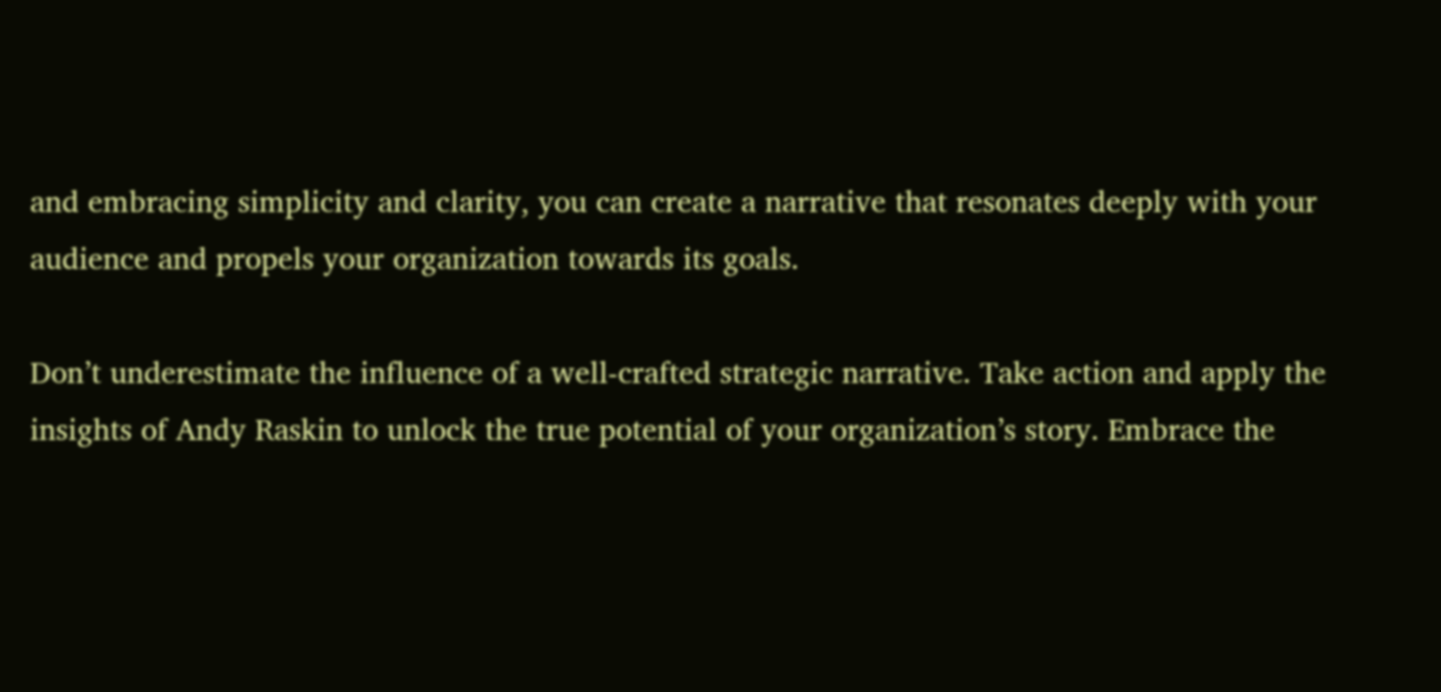and embracing simplicity and clarity, you can create a narrative that resonates deeply with your audience and propels your organization towards its goals.

Don’t underestimate the influence of a well-crafted strategic narrative. Take action and apply the insights of Andy Raskin to unlock the true potential of your organization’s story. Embrace the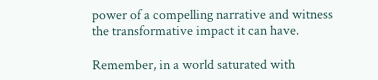power of a compelling narrative and witness the transformative impact it can have.

Remember, in a world saturated with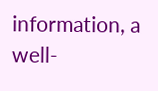information, a well-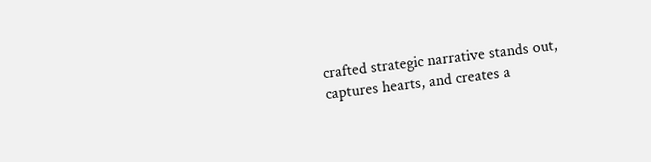crafted strategic narrative stands out, captures hearts, and creates a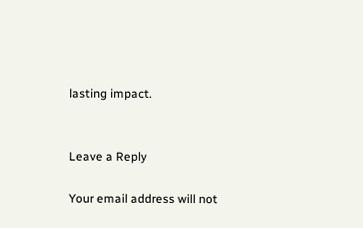lasting impact.


Leave a Reply

Your email address will not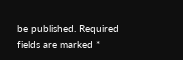be published. Required fields are marked *